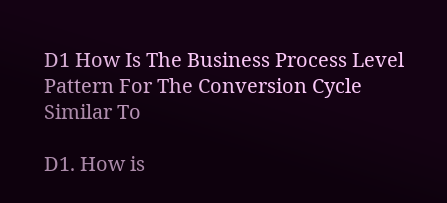D1 How Is The Business Process Level Pattern For The Conversion Cycle Similar To

D1. How is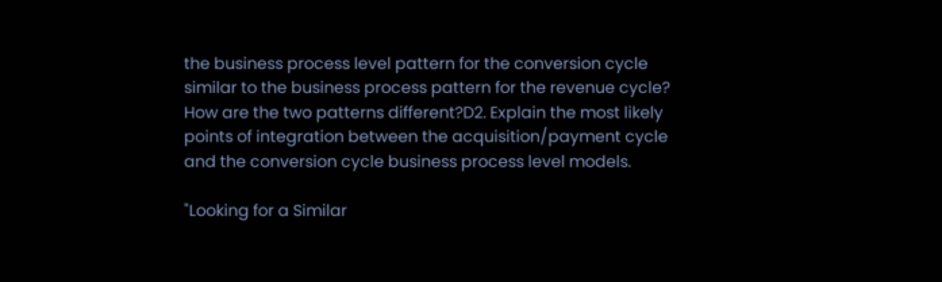the business process level pattern for the conversion cycle similar to the business process pattern for the revenue cycle? How are the two patterns different?D2. Explain the most likely points of integration between the acquisition/payment cycle and the conversion cycle business process level models.

"Looking for a Similar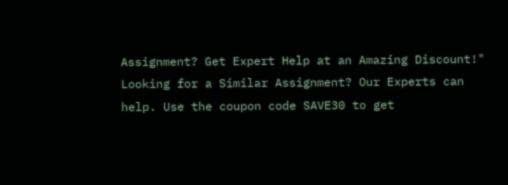Assignment? Get Expert Help at an Amazing Discount!"
Looking for a Similar Assignment? Our Experts can help. Use the coupon code SAVE30 to get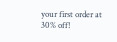your first order at 30% off!